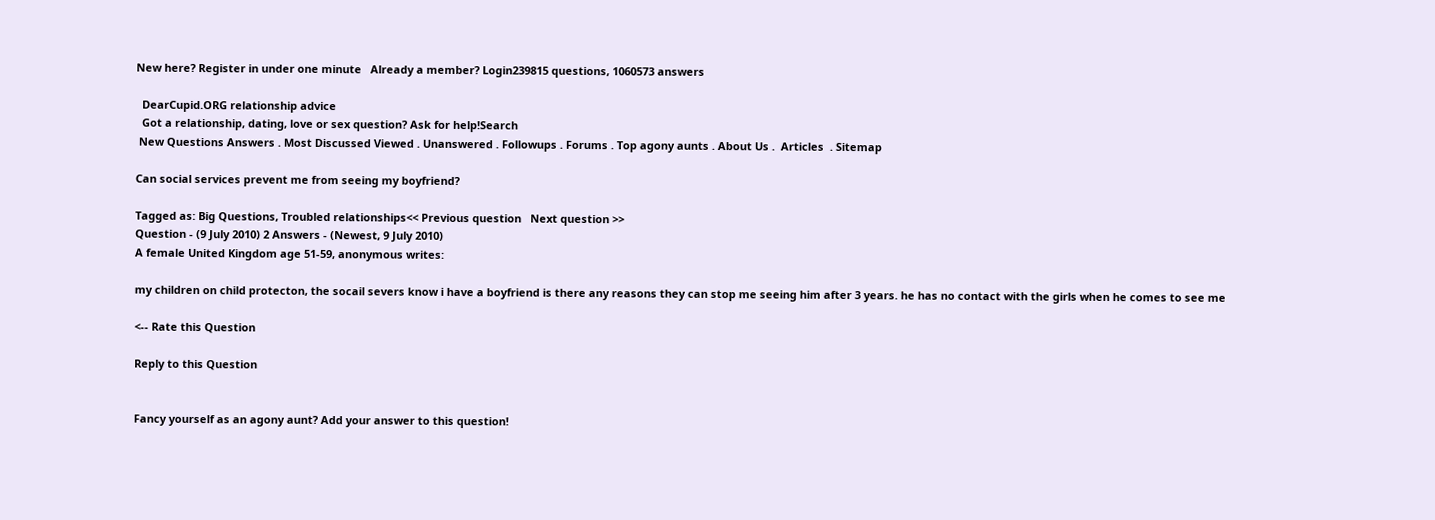New here? Register in under one minute   Already a member? Login239815 questions, 1060573 answers

  DearCupid.ORG relationship advice
  Got a relationship, dating, love or sex question? Ask for help!Search
 New Questions Answers . Most Discussed Viewed . Unanswered . Followups . Forums . Top agony aunts . About Us .  Articles  . Sitemap

Can social services prevent me from seeing my boyfriend?

Tagged as: Big Questions, Troubled relationships<< Previous question   Next question >>
Question - (9 July 2010) 2 Answers - (Newest, 9 July 2010)
A female United Kingdom age 51-59, anonymous writes:

my children on child protecton, the socail severs know i have a boyfriend is there any reasons they can stop me seeing him after 3 years. he has no contact with the girls when he comes to see me

<-- Rate this Question

Reply to this Question


Fancy yourself as an agony aunt? Add your answer to this question!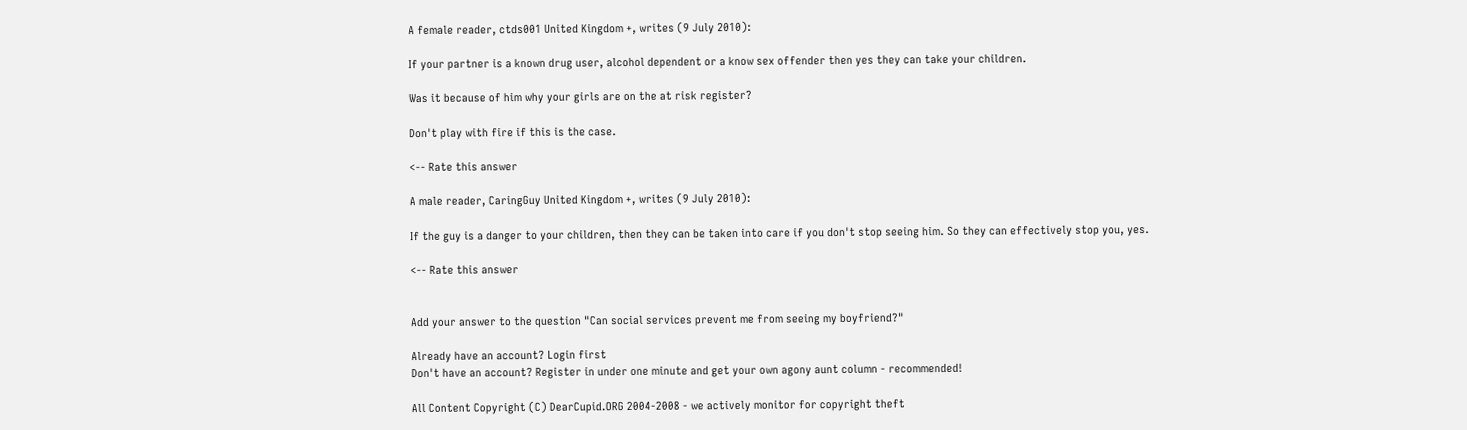A female reader, ctds001 United Kingdom +, writes (9 July 2010):

If your partner is a known drug user, alcohol dependent or a know sex offender then yes they can take your children.

Was it because of him why your girls are on the at risk register?

Don't play with fire if this is the case.

<-- Rate this answer

A male reader, CaringGuy United Kingdom +, writes (9 July 2010):

If the guy is a danger to your children, then they can be taken into care if you don't stop seeing him. So they can effectively stop you, yes.

<-- Rate this answer


Add your answer to the question "Can social services prevent me from seeing my boyfriend?"

Already have an account? Login first
Don't have an account? Register in under one minute and get your own agony aunt column - recommended!

All Content Copyright (C) DearCupid.ORG 2004-2008 - we actively monitor for copyright theft